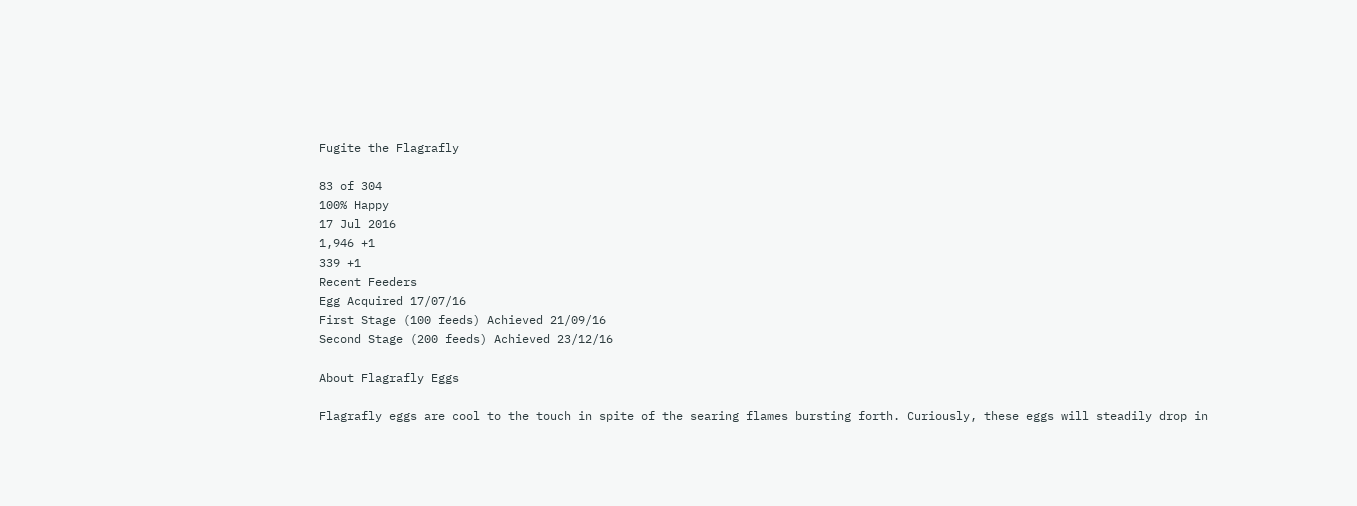Fugite the Flagrafly

83 of 304
100% Happy
17 Jul 2016
1,946 +1
339 +1
Recent Feeders
Egg Acquired 17/07/16
First Stage (100 feeds) Achieved 21/09/16
Second Stage (200 feeds) Achieved 23/12/16

About Flagrafly Eggs

Flagrafly eggs are cool to the touch in spite of the searing flames bursting forth. Curiously, these eggs will steadily drop in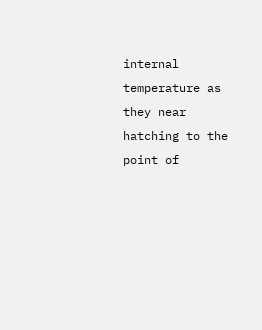internal temperature as they near hatching to the point of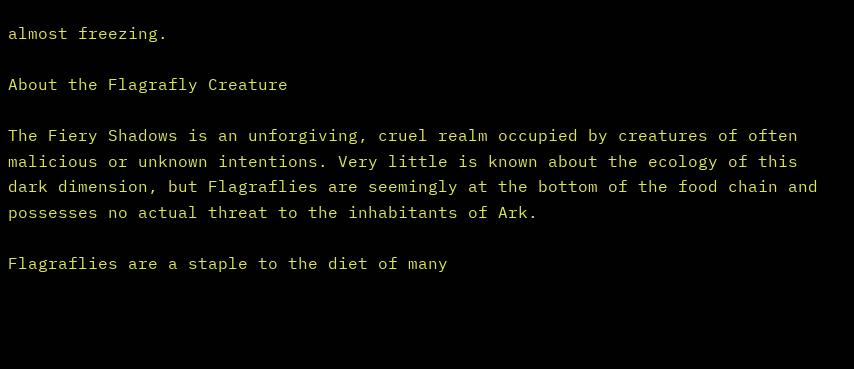almost freezing.

About the Flagrafly Creature

The Fiery Shadows is an unforgiving, cruel realm occupied by creatures of often malicious or unknown intentions. Very little is known about the ecology of this dark dimension, but Flagraflies are seemingly at the bottom of the food chain and possesses no actual threat to the inhabitants of Ark.

Flagraflies are a staple to the diet of many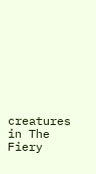creatures in The Fiery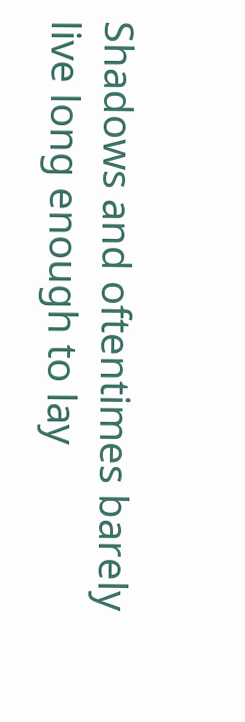Shadows and oftentimes barely live long enough to lay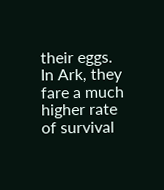their eggs. In Ark, they fare a much higher rate of survival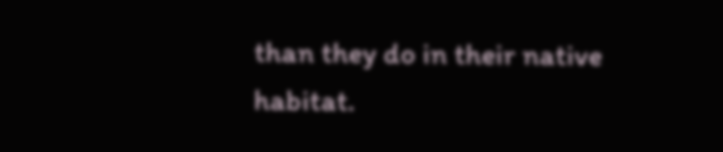than they do in their native habitat.